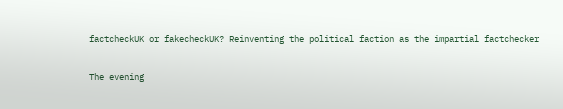factcheckUK or fakecheckUK? Reinventing the political faction as the impartial factchecker

The evening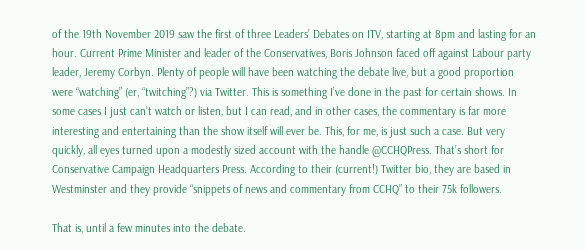of the 19th November 2019 saw the first of three Leaders’ Debates on ITV, starting at 8pm and lasting for an hour. Current Prime Minister and leader of the Conservatives, Boris Johnson faced off against Labour party leader, Jeremy Corbyn. Plenty of people will have been watching the debate live, but a good proportion were “watching” (er, “twitching”?) via Twitter. This is something I’ve done in the past for certain shows. In some cases I just can’t watch or listen, but I can read, and in other cases, the commentary is far more interesting and entertaining than the show itself will ever be. This, for me, is just such a case. But very quickly, all eyes turned upon a modestly sized account with the handle @CCHQPress. That’s short for Conservative Campaign Headquarters Press. According to their (current!) Twitter bio, they are based in Westminster and they provide “snippets of news and commentary from CCHQ” to their 75k followers.

That is, until a few minutes into the debate.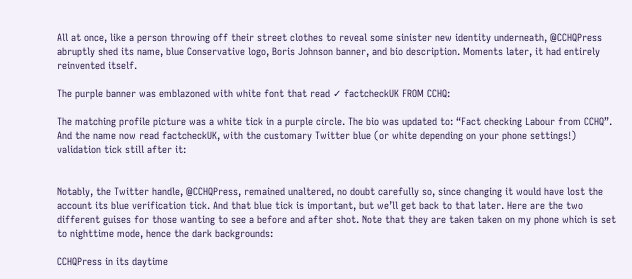All at once, like a person throwing off their street clothes to reveal some sinister new identity underneath, @CCHQPress abruptly shed its name, blue Conservative logo, Boris Johnson banner, and bio description. Moments later, it had entirely reinvented itself.

The purple banner was emblazoned with white font that read ✓ factcheckUK FROM CCHQ:

The matching profile picture was a white tick in a purple circle. The bio was updated to: “Fact checking Labour from CCHQ”. And the name now read factcheckUK, with the customary Twitter blue (or white depending on your phone settings!) validation tick still after it:


Notably, the Twitter handle, @CCHQPress, remained unaltered, no doubt carefully so, since changing it would have lost the account its blue verification tick. And that blue tick is important, but we’ll get back to that later. Here are the two different guises for those wanting to see a before and after shot. Note that they are taken taken on my phone which is set to nighttime mode, hence the dark backgrounds:

CCHQPress in its daytime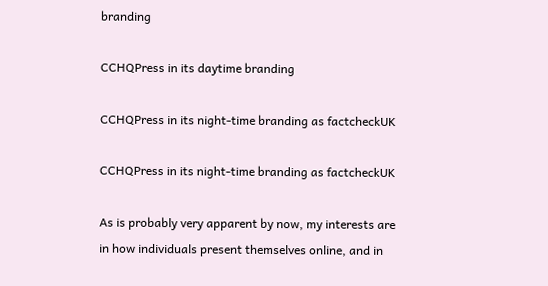branding

CCHQPress in its daytime branding

CCHQPress in its night-time branding as factcheckUK

CCHQPress in its night-time branding as factcheckUK

As is probably very apparent by now, my interests are in how individuals present themselves online, and in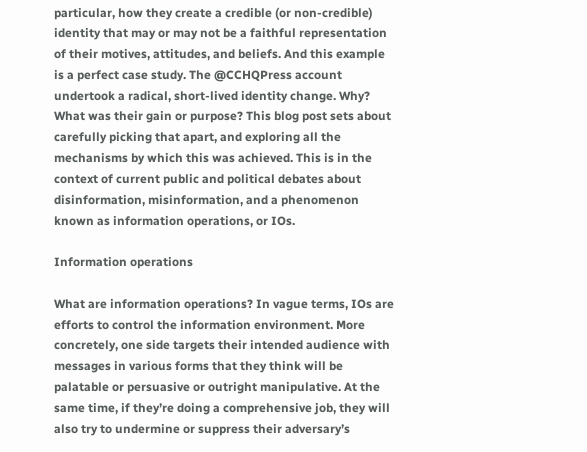particular, how they create a credible (or non-credible) identity that may or may not be a faithful representation of their motives, attitudes, and beliefs. And this example is a perfect case study. The @CCHQPress account undertook a radical, short-lived identity change. Why? What was their gain or purpose? This blog post sets about carefully picking that apart, and exploring all the mechanisms by which this was achieved. This is in the context of current public and political debates about disinformation, misinformation, and a phenomenon known as information operations, or IOs.

Information operations

What are information operations? In vague terms, IOs are efforts to control the information environment. More concretely, one side targets their intended audience with messages in various forms that they think will be palatable or persuasive or outright manipulative. At the same time, if they’re doing a comprehensive job, they will also try to undermine or suppress their adversary’s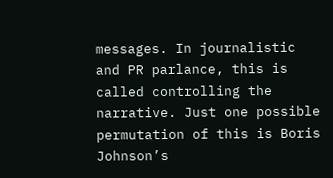messages. In journalistic and PR parlance, this is called controlling the narrative. Just one possible permutation of this is Boris Johnson’s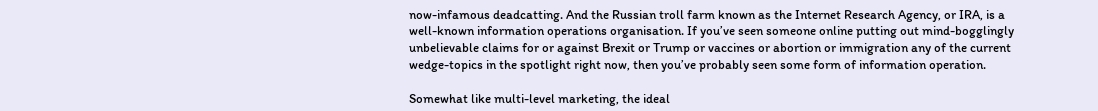now-infamous deadcatting. And the Russian troll farm known as the Internet Research Agency, or IRA, is a well-known information operations organisation. If you’ve seen someone online putting out mind-bogglingly unbelievable claims for or against Brexit or Trump or vaccines or abortion or immigration any of the current wedge-topics in the spotlight right now, then you’ve probably seen some form of information operation.

Somewhat like multi-level marketing, the ideal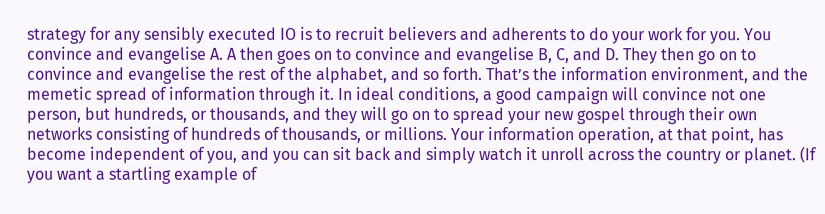strategy for any sensibly executed IO is to recruit believers and adherents to do your work for you. You convince and evangelise A. A then goes on to convince and evangelise B, C, and D. They then go on to convince and evangelise the rest of the alphabet, and so forth. That’s the information environment, and the memetic spread of information through it. In ideal conditions, a good campaign will convince not one person, but hundreds, or thousands, and they will go on to spread your new gospel through their own networks consisting of hundreds of thousands, or millions. Your information operation, at that point, has become independent of you, and you can sit back and simply watch it unroll across the country or planet. (If you want a startling example of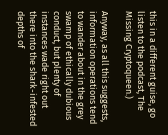this in a different guise, go listen to the podcast, The Missing Cryptoqueen.)

Anyway, as all this suggests, information operations tend to wander about in the grey swamp of ethically dubious conduct, but plenty of instances wade right out there into the shark-infested depths of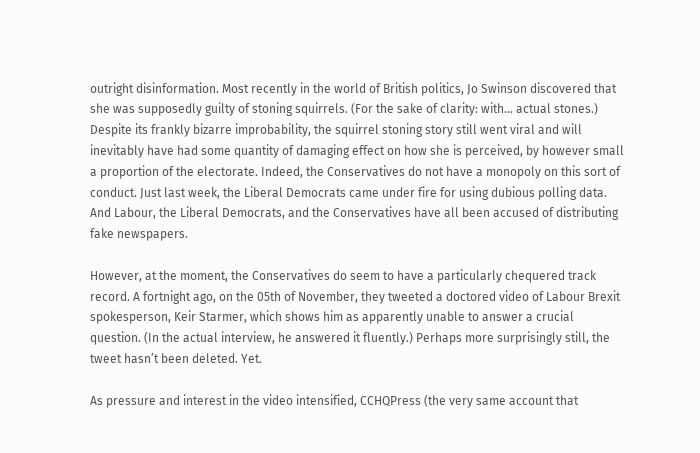outright disinformation. Most recently in the world of British politics, Jo Swinson discovered that she was supposedly guilty of stoning squirrels. (For the sake of clarity: with… actual stones.) Despite its frankly bizarre improbability, the squirrel stoning story still went viral and will inevitably have had some quantity of damaging effect on how she is perceived, by however small a proportion of the electorate. Indeed, the Conservatives do not have a monopoly on this sort of conduct. Just last week, the Liberal Democrats came under fire for using dubious polling data. And Labour, the Liberal Democrats, and the Conservatives have all been accused of distributing fake newspapers.

However, at the moment, the Conservatives do seem to have a particularly chequered track record. A fortnight ago, on the 05th of November, they tweeted a doctored video of Labour Brexit spokesperson, Keir Starmer, which shows him as apparently unable to answer a crucial question. (In the actual interview, he answered it fluently.) Perhaps more surprisingly still, the tweet hasn’t been deleted. Yet.

As pressure and interest in the video intensified, CCHQPress (the very same account that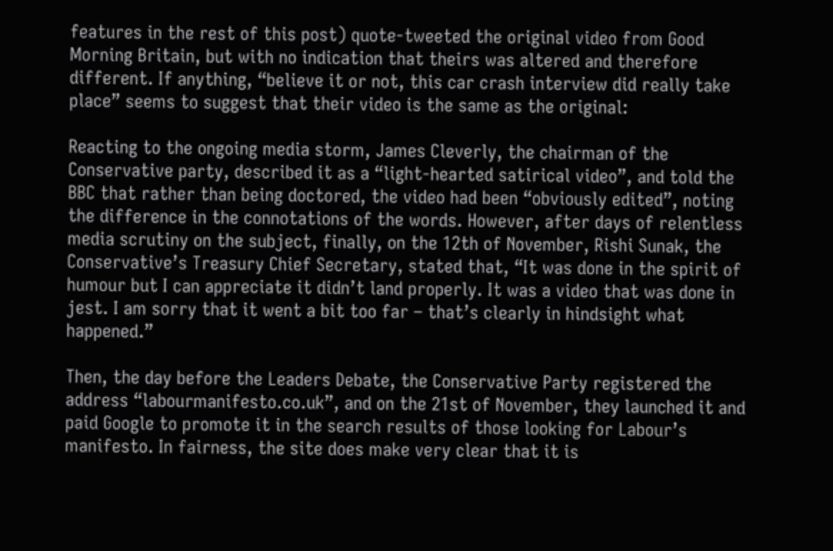features in the rest of this post) quote-tweeted the original video from Good Morning Britain, but with no indication that theirs was altered and therefore different. If anything, “believe it or not, this car crash interview did really take place” seems to suggest that their video is the same as the original:

Reacting to the ongoing media storm, James Cleverly, the chairman of the Conservative party, described it as a “light-hearted satirical video”, and told the BBC that rather than being doctored, the video had been “obviously edited”, noting the difference in the connotations of the words. However, after days of relentless media scrutiny on the subject, finally, on the 12th of November, Rishi Sunak, the Conservative’s Treasury Chief Secretary, stated that, “It was done in the spirit of humour but I can appreciate it didn’t land properly. It was a video that was done in jest. I am sorry that it went a bit too far – that’s clearly in hindsight what happened.”

Then, the day before the Leaders Debate, the Conservative Party registered the address “labourmanifesto.co.uk”, and on the 21st of November, they launched it and paid Google to promote it in the search results of those looking for Labour’s manifesto. In fairness, the site does make very clear that it is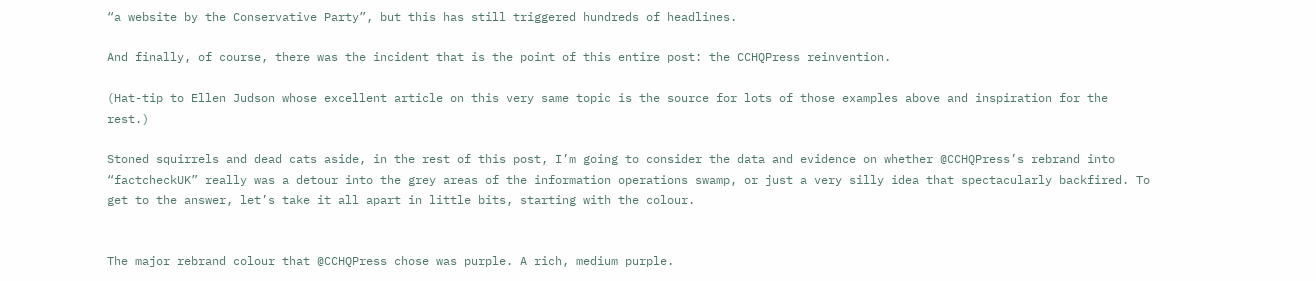“a website by the Conservative Party”, but this has still triggered hundreds of headlines.

And finally, of course, there was the incident that is the point of this entire post: the CCHQPress reinvention.

(Hat-tip to Ellen Judson whose excellent article on this very same topic is the source for lots of those examples above and inspiration for the rest.)

Stoned squirrels and dead cats aside, in the rest of this post, I’m going to consider the data and evidence on whether @CCHQPress’s rebrand into “factcheckUK” really was a detour into the grey areas of the information operations swamp, or just a very silly idea that spectacularly backfired. To get to the answer, let’s take it all apart in little bits, starting with the colour.


The major rebrand colour that @CCHQPress chose was purple. A rich, medium purple.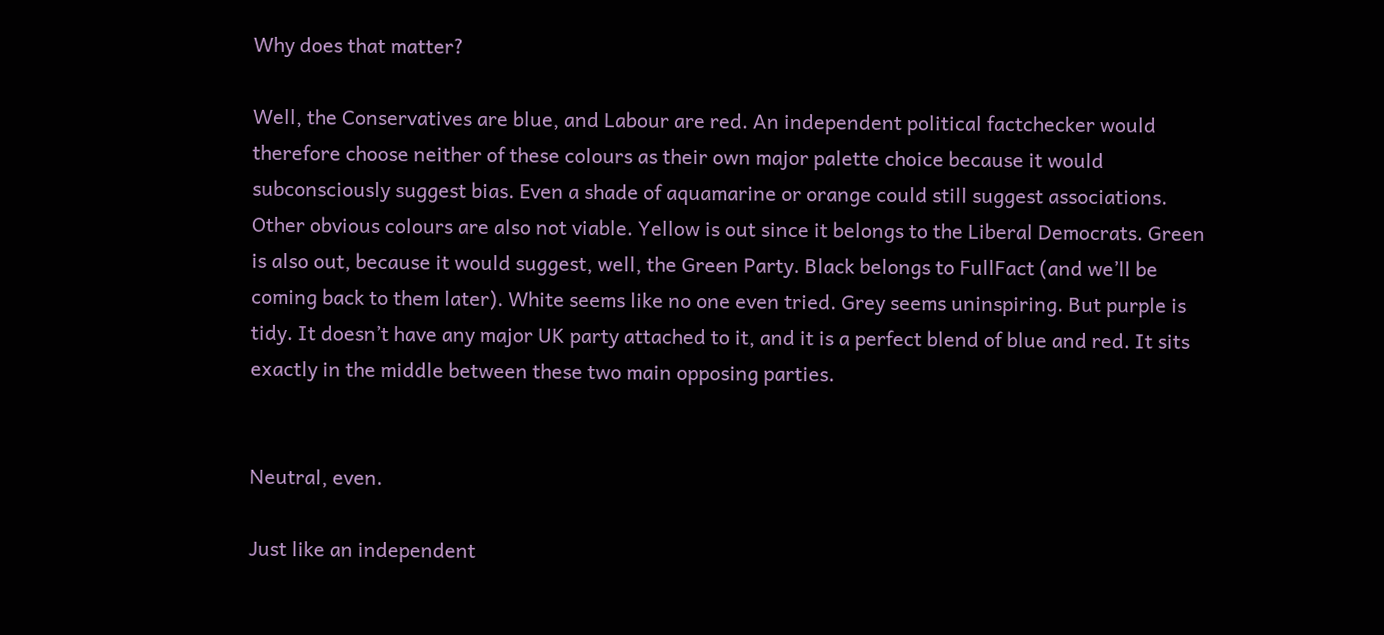Why does that matter?

Well, the Conservatives are blue, and Labour are red. An independent political factchecker would therefore choose neither of these colours as their own major palette choice because it would subconsciously suggest bias. Even a shade of aquamarine or orange could still suggest associations. Other obvious colours are also not viable. Yellow is out since it belongs to the Liberal Democrats. Green is also out, because it would suggest, well, the Green Party. Black belongs to FullFact (and we’ll be coming back to them later). White seems like no one even tried. Grey seems uninspiring. But purple is tidy. It doesn’t have any major UK party attached to it, and it is a perfect blend of blue and red. It sits exactly in the middle between these two main opposing parties.


Neutral, even.

Just like an independent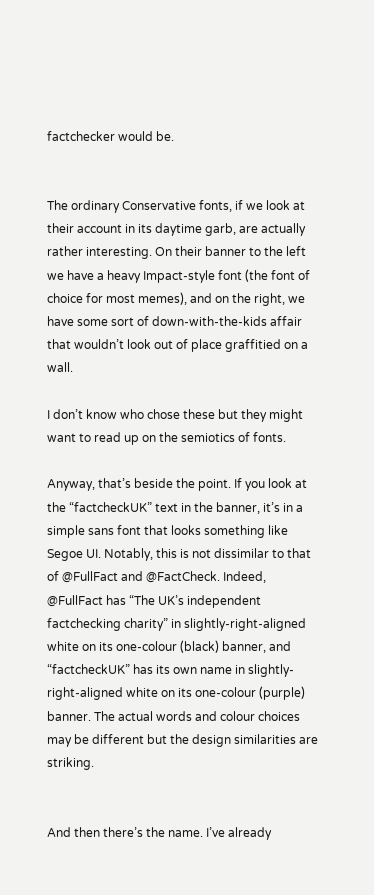factchecker would be.


The ordinary Conservative fonts, if we look at their account in its daytime garb, are actually rather interesting. On their banner to the left we have a heavy Impact-style font (the font of choice for most memes), and on the right, we have some sort of down-with-the-kids affair that wouldn’t look out of place graffitied on a wall.

I don’t know who chose these but they might want to read up on the semiotics of fonts.

Anyway, that’s beside the point. If you look at the “factcheckUK” text in the banner, it’s in a simple sans font that looks something like Segoe UI. Notably, this is not dissimilar to that of @FullFact and @FactCheck. Indeed, @FullFact has “The UK’s independent factchecking charity” in slightly-right-aligned white on its one-colour (black) banner, and “factcheckUK” has its own name in slightly-right-aligned white on its one-colour (purple) banner. The actual words and colour choices may be different but the design similarities are striking.


And then there’s the name. I’ve already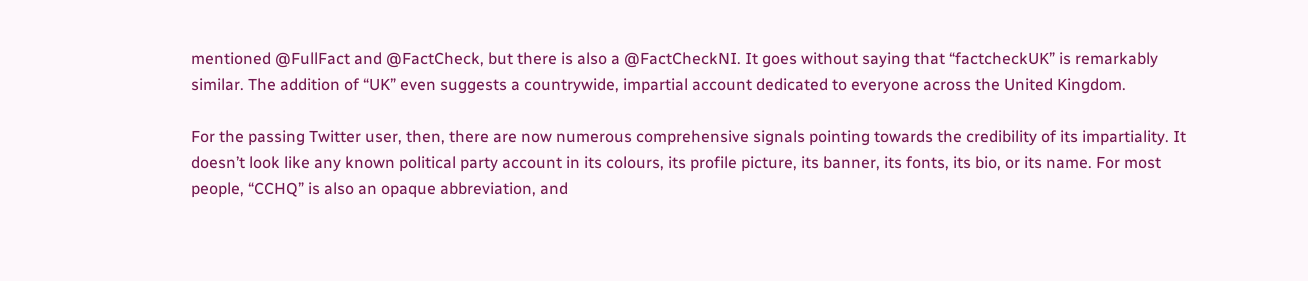mentioned @FullFact and @FactCheck, but there is also a @FactCheckNI. It goes without saying that “factcheckUK” is remarkably similar. The addition of “UK” even suggests a countrywide, impartial account dedicated to everyone across the United Kingdom.

For the passing Twitter user, then, there are now numerous comprehensive signals pointing towards the credibility of its impartiality. It doesn’t look like any known political party account in its colours, its profile picture, its banner, its fonts, its bio, or its name. For most people, “CCHQ” is also an opaque abbreviation, and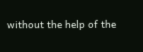without the help of the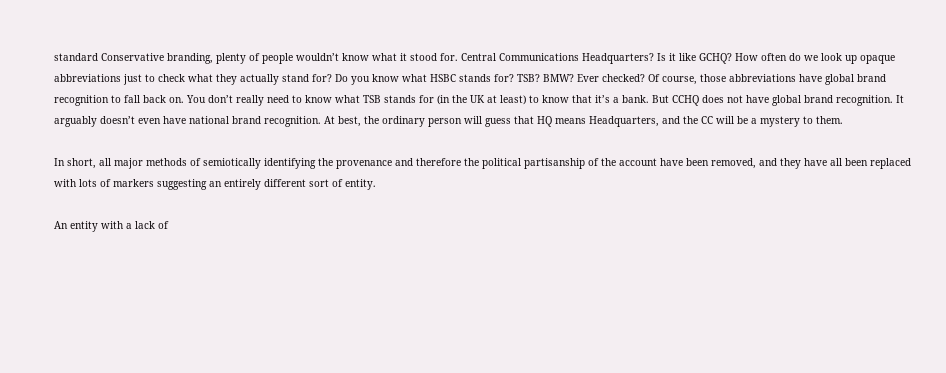standard Conservative branding, plenty of people wouldn’t know what it stood for. Central Communications Headquarters? Is it like GCHQ? How often do we look up opaque abbreviations just to check what they actually stand for? Do you know what HSBC stands for? TSB? BMW? Ever checked? Of course, those abbreviations have global brand recognition to fall back on. You don’t really need to know what TSB stands for (in the UK at least) to know that it’s a bank. But CCHQ does not have global brand recognition. It arguably doesn’t even have national brand recognition. At best, the ordinary person will guess that HQ means Headquarters, and the CC will be a mystery to them.

In short, all major methods of semiotically identifying the provenance and therefore the political partisanship of the account have been removed, and they have all been replaced with lots of markers suggesting an entirely different sort of entity.

An entity with a lack of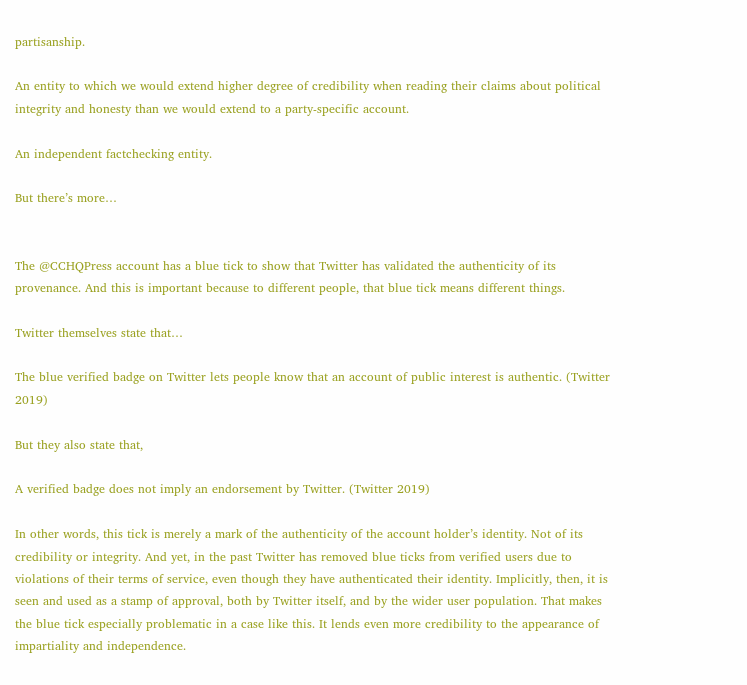partisanship.

An entity to which we would extend higher degree of credibility when reading their claims about political integrity and honesty than we would extend to a party-specific account.

An independent factchecking entity.

But there’s more…


The @CCHQPress account has a blue tick to show that Twitter has validated the authenticity of its provenance. And this is important because to different people, that blue tick means different things.

Twitter themselves state that…

The blue verified badge on Twitter lets people know that an account of public interest is authentic. (Twitter 2019)

But they also state that,

A verified badge does not imply an endorsement by Twitter. (Twitter 2019)

In other words, this tick is merely a mark of the authenticity of the account holder’s identity. Not of its credibility or integrity. And yet, in the past Twitter has removed blue ticks from verified users due to violations of their terms of service, even though they have authenticated their identity. Implicitly, then, it is seen and used as a stamp of approval, both by Twitter itself, and by the wider user population. That makes the blue tick especially problematic in a case like this. It lends even more credibility to the appearance of impartiality and independence.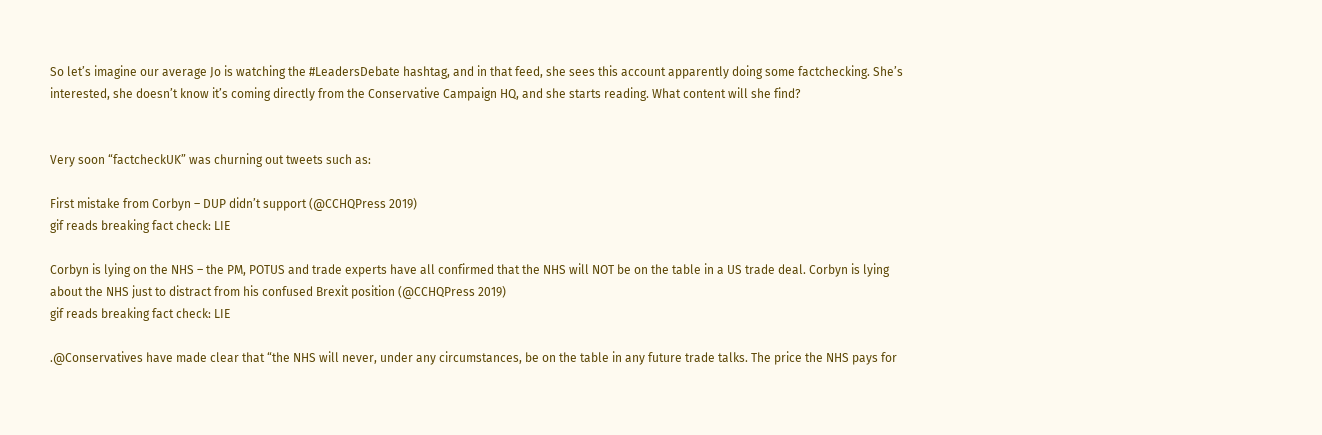So let’s imagine our average Jo is watching the #LeadersDebate hashtag, and in that feed, she sees this account apparently doing some factchecking. She’s interested, she doesn’t know it’s coming directly from the Conservative Campaign HQ, and she starts reading. What content will she find?


Very soon “factcheckUK” was churning out tweets such as:

First mistake from Corbyn – DUP didn’t support (@CCHQPress 2019)
gif reads breaking fact check: LIE

Corbyn is lying on the NHS – the PM, POTUS and trade experts have all confirmed that the NHS will NOT be on the table in a US trade deal. Corbyn is lying about the NHS just to distract from his confused Brexit position (@CCHQPress 2019)
gif reads breaking fact check: LIE

.@Conservatives have made clear that “the NHS will never, under any circumstances, be on the table in any future trade talks. The price the NHS pays for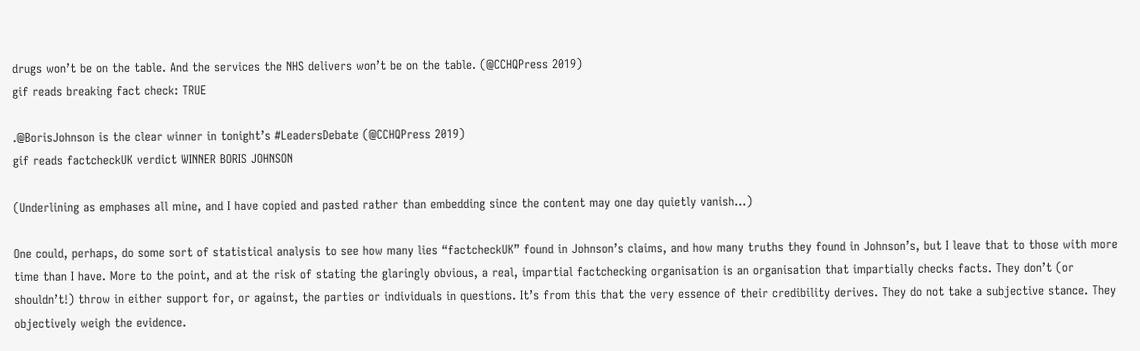drugs won’t be on the table. And the services the NHS delivers won’t be on the table. (@CCHQPress 2019)
gif reads breaking fact check: TRUE

.@BorisJohnson is the clear winner in tonight’s #LeadersDebate (@CCHQPress 2019)
gif reads factcheckUK verdict WINNER BORIS JOHNSON

(Underlining as emphases all mine, and I have copied and pasted rather than embedding since the content may one day quietly vanish…)

One could, perhaps, do some sort of statistical analysis to see how many lies “factcheckUK” found in Johnson’s claims, and how many truths they found in Johnson’s, but I leave that to those with more time than I have. More to the point, and at the risk of stating the glaringly obvious, a real, impartial factchecking organisation is an organisation that impartially checks facts. They don’t (or shouldn’t!) throw in either support for, or against, the parties or individuals in questions. It’s from this that the very essence of their credibility derives. They do not take a subjective stance. They objectively weigh the evidence.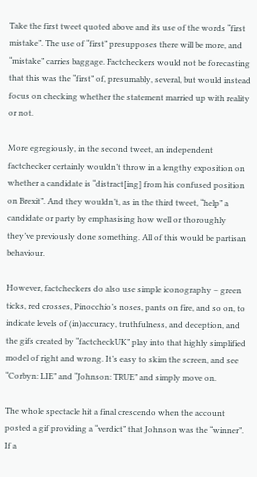Take the first tweet quoted above and its use of the words “first mistake”. The use of “first” presupposes there will be more, and “mistake” carries baggage. Factcheckers would not be forecasting that this was the “first” of, presumably, several, but would instead focus on checking whether the statement married up with reality or not.

More egregiously, in the second tweet, an independent factchecker certainly wouldn’t throw in a lengthy exposition on whether a candidate is “distract[ing] from his confused position on Brexit”. And they wouldn’t, as in the third tweet, “help” a candidate or party by emphasising how well or thoroughly they’ve previously done something. All of this would be partisan behaviour.

However, factcheckers do also use simple iconography – green ticks, red crosses, Pinocchio’s noses, pants on fire, and so on, to indicate levels of (in)accuracy, truthfulness, and deception, and the gifs created by “factcheckUK” play into that highly simplified model of right and wrong. It’s easy to skim the screen, and see “Corbyn: LIE” and “Johnson: TRUE” and simply move on.

The whole spectacle hit a final crescendo when the account posted a gif providing a “verdict” that Johnson was the “winner”. If a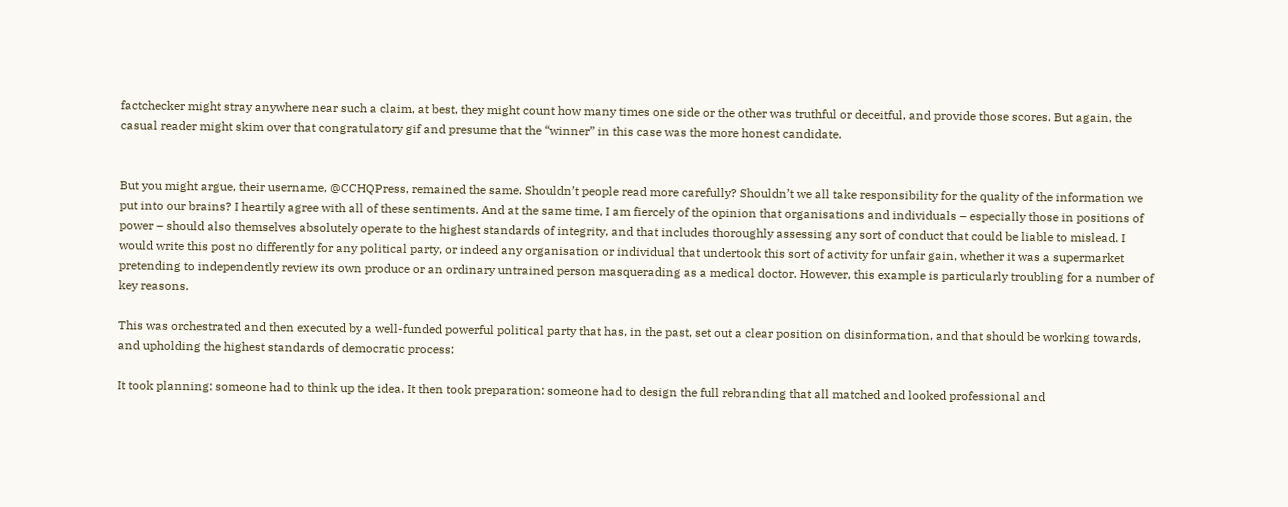factchecker might stray anywhere near such a claim, at best, they might count how many times one side or the other was truthful or deceitful, and provide those scores. But again, the casual reader might skim over that congratulatory gif and presume that the “winner” in this case was the more honest candidate.


But you might argue, their username, @CCHQPress, remained the same. Shouldn’t people read more carefully? Shouldn’t we all take responsibility for the quality of the information we put into our brains? I heartily agree with all of these sentiments. And at the same time, I am fiercely of the opinion that organisations and individuals – especially those in positions of power – should also themselves absolutely operate to the highest standards of integrity, and that includes thoroughly assessing any sort of conduct that could be liable to mislead. I would write this post no differently for any political party, or indeed any organisation or individual that undertook this sort of activity for unfair gain, whether it was a supermarket pretending to independently review its own produce or an ordinary untrained person masquerading as a medical doctor. However, this example is particularly troubling for a number of key reasons.

This was orchestrated and then executed by a well-funded powerful political party that has, in the past, set out a clear position on disinformation, and that should be working towards, and upholding the highest standards of democratic process:

It took planning: someone had to think up the idea. It then took preparation: someone had to design the full rebranding that all matched and looked professional and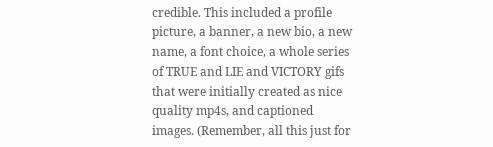credible. This included a profile picture, a banner, a new bio, a new name, a font choice, a whole series of TRUE and LIE and VICTORY gifs that were initially created as nice quality mp4s, and captioned images. (Remember, all this just for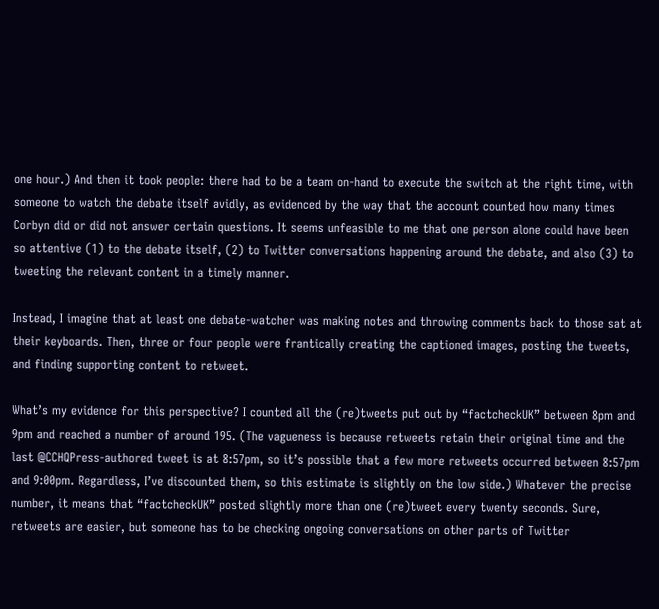one hour.) And then it took people: there had to be a team on-hand to execute the switch at the right time, with someone to watch the debate itself avidly, as evidenced by the way that the account counted how many times Corbyn did or did not answer certain questions. It seems unfeasible to me that one person alone could have been so attentive (1) to the debate itself, (2) to Twitter conversations happening around the debate, and also (3) to tweeting the relevant content in a timely manner.

Instead, I imagine that at least one debate-watcher was making notes and throwing comments back to those sat at their keyboards. Then, three or four people were frantically creating the captioned images, posting the tweets, and finding supporting content to retweet.

What’s my evidence for this perspective? I counted all the (re)tweets put out by “factcheckUK” between 8pm and 9pm and reached a number of around 195. (The vagueness is because retweets retain their original time and the last @CCHQPress-authored tweet is at 8:57pm, so it’s possible that a few more retweets occurred between 8:57pm and 9:00pm. Regardless, I’ve discounted them, so this estimate is slightly on the low side.) Whatever the precise number, it means that “factcheckUK” posted slightly more than one (re)tweet every twenty seconds. Sure, retweets are easier, but someone has to be checking ongoing conversations on other parts of Twitter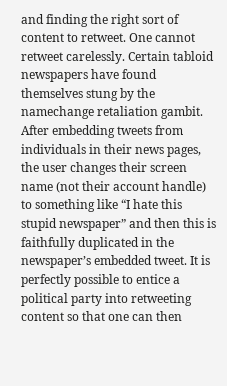and finding the right sort of content to retweet. One cannot retweet carelessly. Certain tabloid newspapers have found themselves stung by the namechange retaliation gambit. After embedding tweets from individuals in their news pages, the user changes their screen name (not their account handle) to something like “I hate this stupid newspaper” and then this is faithfully duplicated in the newspaper’s embedded tweet. It is perfectly possible to entice a political party into retweeting content so that one can then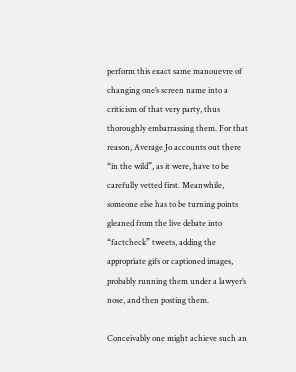perform this exact same manouevre of changing one’s screen name into a criticism of that very party, thus thoroughly embarrassing them. For that reason, Average Jo accounts out there “in the wild”, as it were, have to be carefully vetted first. Meanwhile, someone else has to be turning points gleaned from the live debate into “factcheck” tweets, adding the appropriate gifs or captioned images, probably running them under a lawyer’s nose, and then posting them.

Conceivably one might achieve such an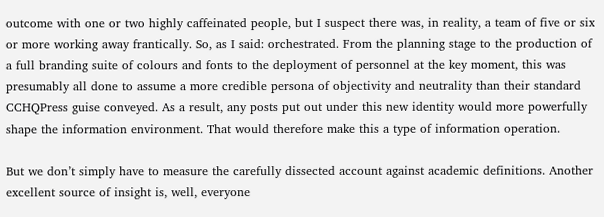outcome with one or two highly caffeinated people, but I suspect there was, in reality, a team of five or six or more working away frantically. So, as I said: orchestrated. From the planning stage to the production of a full branding suite of colours and fonts to the deployment of personnel at the key moment, this was presumably all done to assume a more credible persona of objectivity and neutrality than their standard CCHQPress guise conveyed. As a result, any posts put out under this new identity would more powerfully shape the information environment. That would therefore make this a type of information operation.

But we don’t simply have to measure the carefully dissected account against academic definitions. Another excellent source of insight is, well, everyone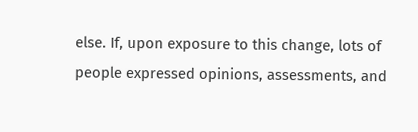else. If, upon exposure to this change, lots of people expressed opinions, assessments, and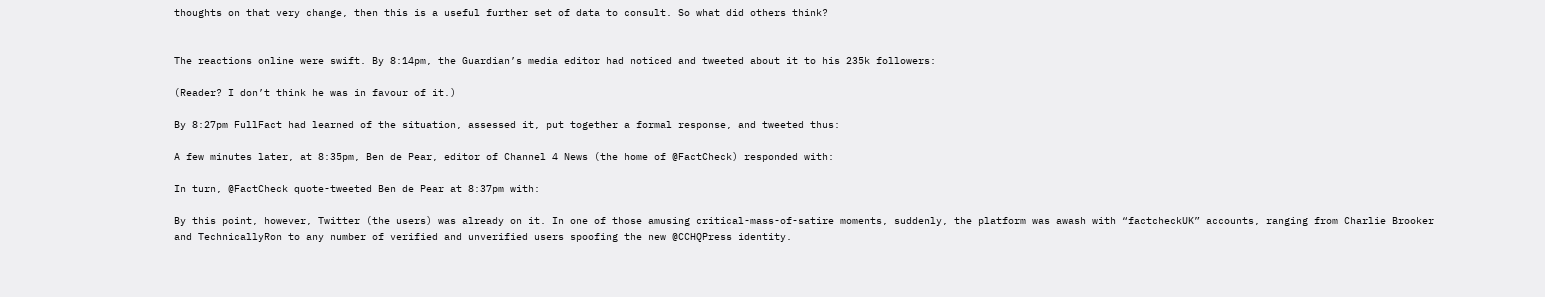thoughts on that very change, then this is a useful further set of data to consult. So what did others think?


The reactions online were swift. By 8:14pm, the Guardian’s media editor had noticed and tweeted about it to his 235k followers:

(Reader? I don’t think he was in favour of it.)

By 8:27pm FullFact had learned of the situation, assessed it, put together a formal response, and tweeted thus:

A few minutes later, at 8:35pm, Ben de Pear, editor of Channel 4 News (the home of @FactCheck) responded with:

In turn, @FactCheck quote-tweeted Ben de Pear at 8:37pm with:

By this point, however, Twitter (the users) was already on it. In one of those amusing critical-mass-of-satire moments, suddenly, the platform was awash with “factcheckUK” accounts, ranging from Charlie Brooker and TechnicallyRon to any number of verified and unverified users spoofing the new @CCHQPress identity.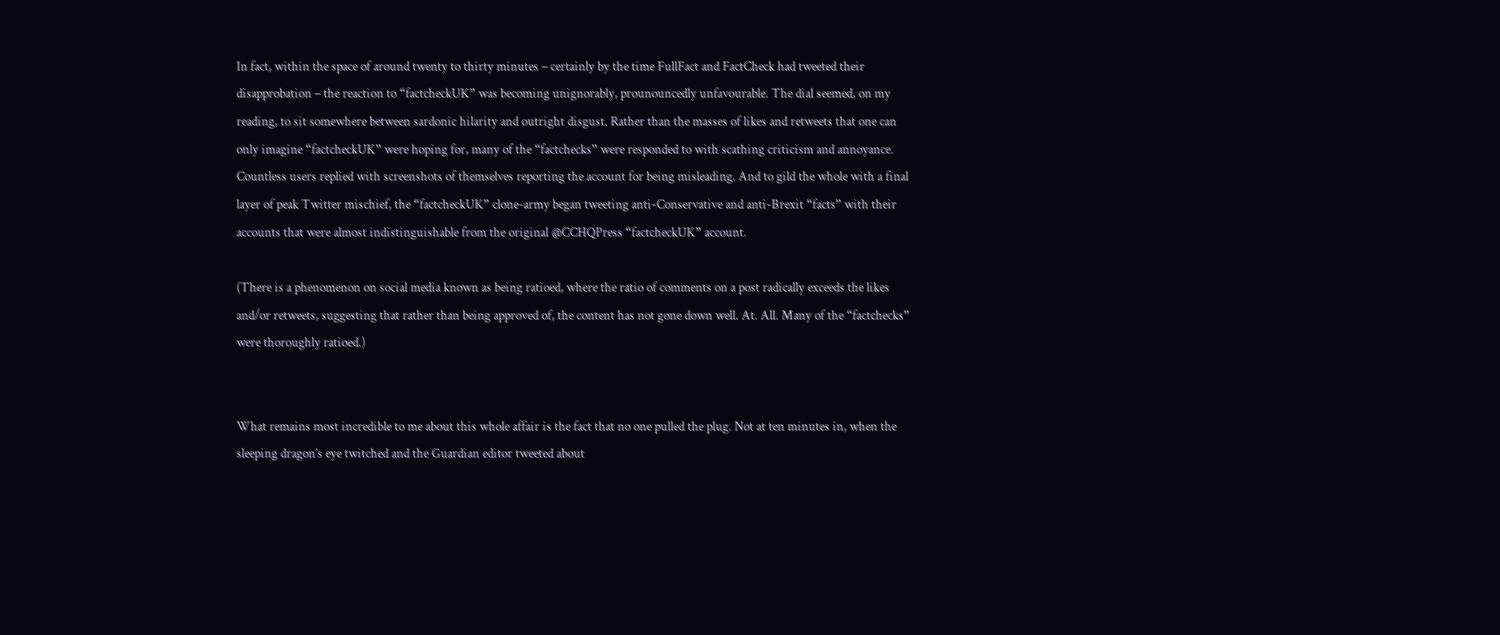In fact, within the space of around twenty to thirty minutes – certainly by the time FullFact and FactCheck had tweeted their disapprobation – the reaction to “factcheckUK” was becoming unignorably, prounouncedly unfavourable. The dial seemed, on my reading, to sit somewhere between sardonic hilarity and outright disgust. Rather than the masses of likes and retweets that one can only imagine “factcheckUK” were hoping for, many of the “factchecks” were responded to with scathing criticism and annoyance. Countless users replied with screenshots of themselves reporting the account for being misleading. And to gild the whole with a final layer of peak Twitter mischief, the “factcheckUK” clone-army began tweeting anti-Conservative and anti-Brexit “facts” with their accounts that were almost indistinguishable from the original @CCHQPress “factcheckUK” account.

(There is a phenomenon on social media known as being ratioed, where the ratio of comments on a post radically exceeds the likes and/or retweets, suggesting that rather than being approved of, the content has not gone down well. At. All. Many of the “factchecks” were thoroughly ratioed.)


What remains most incredible to me about this whole affair is the fact that no one pulled the plug. Not at ten minutes in, when the sleeping dragon’s eye twitched and the Guardian editor tweeted about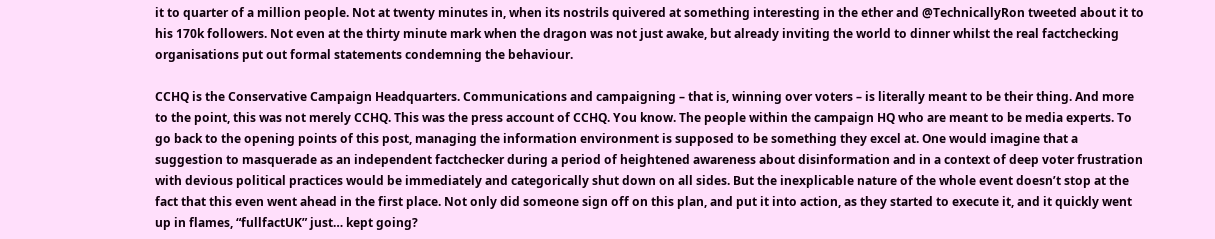it to quarter of a million people. Not at twenty minutes in, when its nostrils quivered at something interesting in the ether and @TechnicallyRon tweeted about it to his 170k followers. Not even at the thirty minute mark when the dragon was not just awake, but already inviting the world to dinner whilst the real factchecking organisations put out formal statements condemning the behaviour.

CCHQ is the Conservative Campaign Headquarters. Communications and campaigning – that is, winning over voters – is literally meant to be their thing. And more to the point, this was not merely CCHQ. This was the press account of CCHQ. You know. The people within the campaign HQ who are meant to be media experts. To go back to the opening points of this post, managing the information environment is supposed to be something they excel at. One would imagine that a suggestion to masquerade as an independent factchecker during a period of heightened awareness about disinformation and in a context of deep voter frustration with devious political practices would be immediately and categorically shut down on all sides. But the inexplicable nature of the whole event doesn’t stop at the fact that this even went ahead in the first place. Not only did someone sign off on this plan, and put it into action, as they started to execute it, and it quickly went up in flames, “fullfactUK” just… kept going?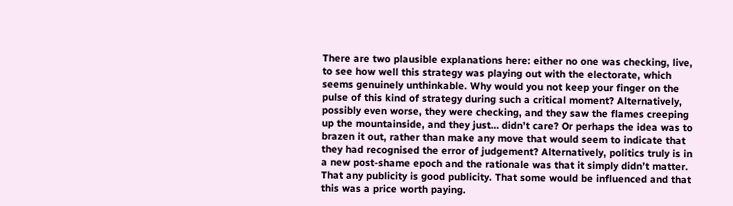There are two plausible explanations here: either no one was checking, live, to see how well this strategy was playing out with the electorate, which seems genuinely unthinkable. Why would you not keep your finger on the pulse of this kind of strategy during such a critical moment? Alternatively, possibly even worse, they were checking, and they saw the flames creeping up the mountainside, and they just… didn’t care? Or perhaps the idea was to brazen it out, rather than make any move that would seem to indicate that they had recognised the error of judgement? Alternatively, politics truly is in a new post-shame epoch and the rationale was that it simply didn’t matter. That any publicity is good publicity. That some would be influenced and that this was a price worth paying.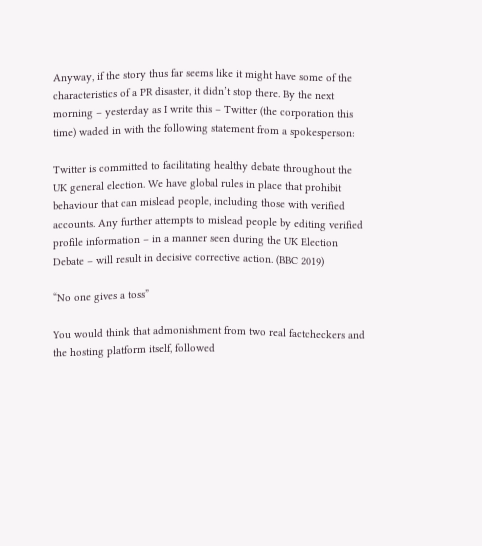Anyway, if the story thus far seems like it might have some of the characteristics of a PR disaster, it didn’t stop there. By the next morning – yesterday as I write this – Twitter (the corporation this time) waded in with the following statement from a spokesperson:

Twitter is committed to facilitating healthy debate throughout the UK general election. We have global rules in place that prohibit behaviour that can mislead people, including those with verified accounts. Any further attempts to mislead people by editing verified profile information – in a manner seen during the UK Election Debate – will result in decisive corrective action. (BBC 2019)

“No one gives a toss”

You would think that admonishment from two real factcheckers and the hosting platform itself, followed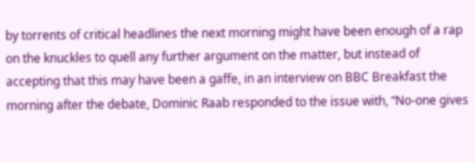by torrents of critical headlines the next morning might have been enough of a rap on the knuckles to quell any further argument on the matter, but instead of accepting that this may have been a gaffe, in an interview on BBC Breakfast the morning after the debate, Dominic Raab responded to the issue with, “No-one gives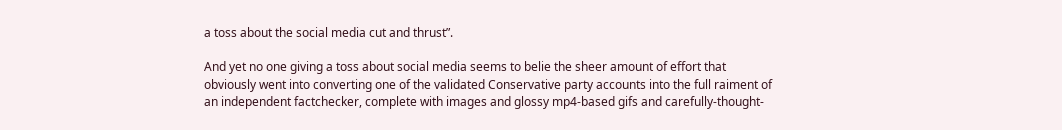a toss about the social media cut and thrust”.

And yet no one giving a toss about social media seems to belie the sheer amount of effort that obviously went into converting one of the validated Conservative party accounts into the full raiment of an independent factchecker, complete with images and glossy mp4-based gifs and carefully-thought-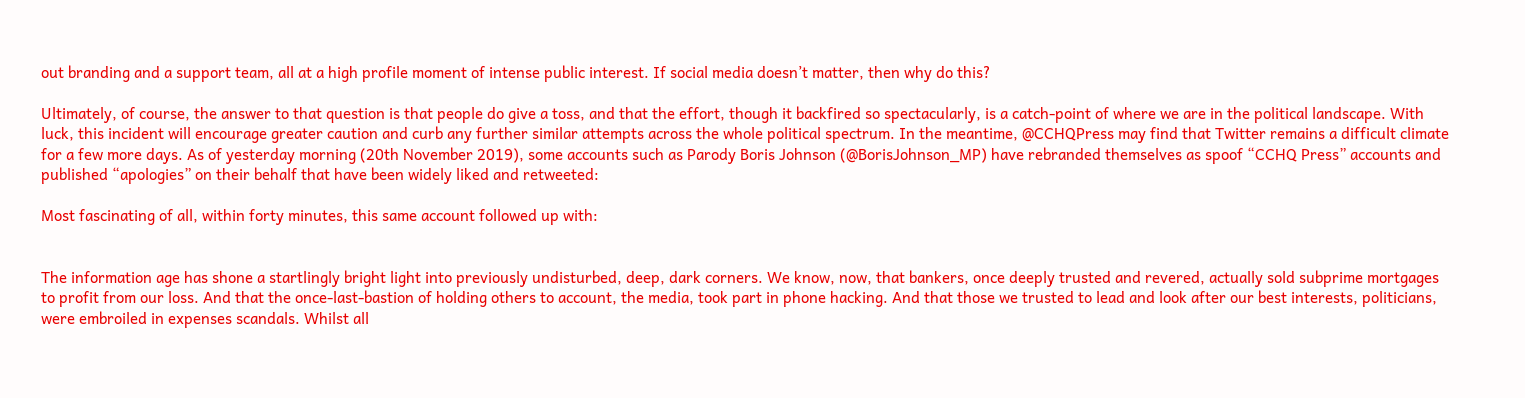out branding and a support team, all at a high profile moment of intense public interest. If social media doesn’t matter, then why do this?

Ultimately, of course, the answer to that question is that people do give a toss, and that the effort, though it backfired so spectacularly, is a catch-point of where we are in the political landscape. With luck, this incident will encourage greater caution and curb any further similar attempts across the whole political spectrum. In the meantime, @CCHQPress may find that Twitter remains a difficult climate for a few more days. As of yesterday morning (20th November 2019), some accounts such as Parody Boris Johnson (@BorisJohnson_MP) have rebranded themselves as spoof “CCHQ Press” accounts and published “apologies” on their behalf that have been widely liked and retweeted:

Most fascinating of all, within forty minutes, this same account followed up with:


The information age has shone a startlingly bright light into previously undisturbed, deep, dark corners. We know, now, that bankers, once deeply trusted and revered, actually sold subprime mortgages to profit from our loss. And that the once-last-bastion of holding others to account, the media, took part in phone hacking. And that those we trusted to lead and look after our best interests, politicians, were embroiled in expenses scandals. Whilst all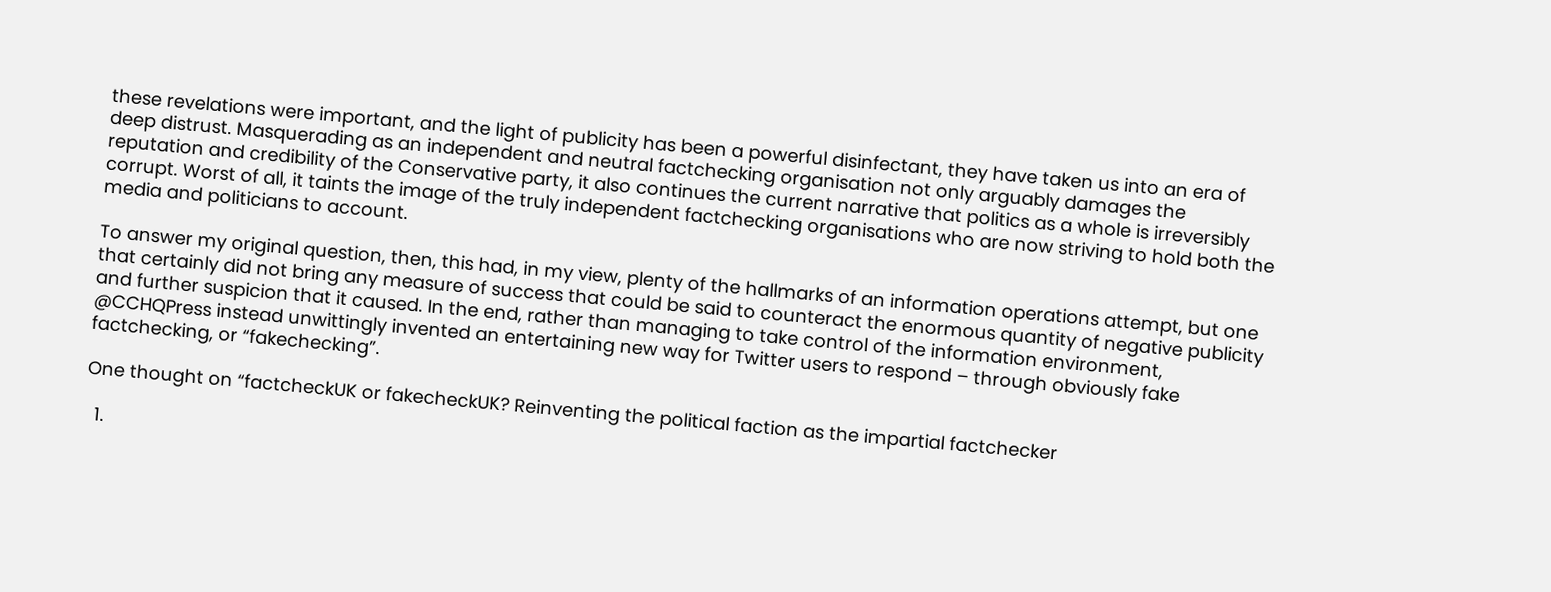these revelations were important, and the light of publicity has been a powerful disinfectant, they have taken us into an era of deep distrust. Masquerading as an independent and neutral factchecking organisation not only arguably damages the reputation and credibility of the Conservative party, it also continues the current narrative that politics as a whole is irreversibly corrupt. Worst of all, it taints the image of the truly independent factchecking organisations who are now striving to hold both the media and politicians to account.

To answer my original question, then, this had, in my view, plenty of the hallmarks of an information operations attempt, but one that certainly did not bring any measure of success that could be said to counteract the enormous quantity of negative publicity and further suspicion that it caused. In the end, rather than managing to take control of the information environment, @CCHQPress instead unwittingly invented an entertaining new way for Twitter users to respond – through obviously fake factchecking, or “fakechecking”.

One thought on “factcheckUK or fakecheckUK? Reinventing the political faction as the impartial factchecker

  1.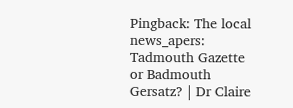Pingback: The local news_apers: Tadmouth Gazette or Badmouth Gersatz? | Dr Claire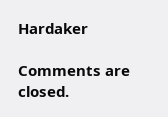Hardaker

Comments are closed.